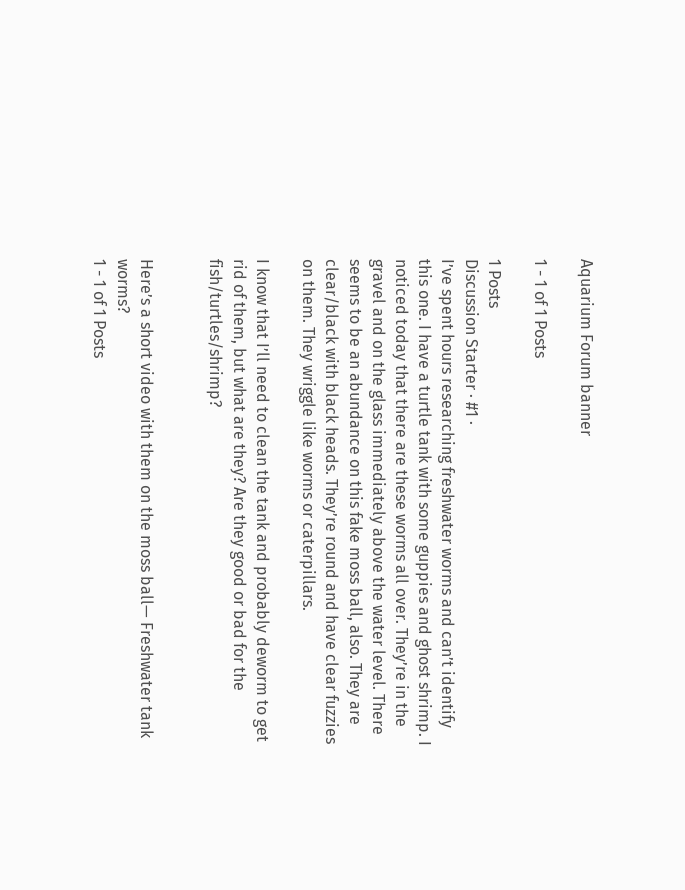Aquarium Forum banner

1 - 1 of 1 Posts

1 Posts
Discussion Starter · #1 ·
I’ve spent hours researching freshwater worms and can’t identify this one. I have a turtle tank with some guppies and ghost shrimp. I noticed today that there are these worms all over. They’re in the gravel and on the glass immediately above the water level. There seems to be an abundance on this fake moss ball, also. They are clear/black with black heads. They’re round and have clear fuzzies on them. They wriggle like worms or caterpillars.

I know that I’ll need to clean the tank and probably deworm to get rid of them, but what are they? Are they good or bad for the fish/turtles/shrimp?


Here’s a short video with them on the moss ball— Freshwater tank worms?
1 - 1 of 1 Posts